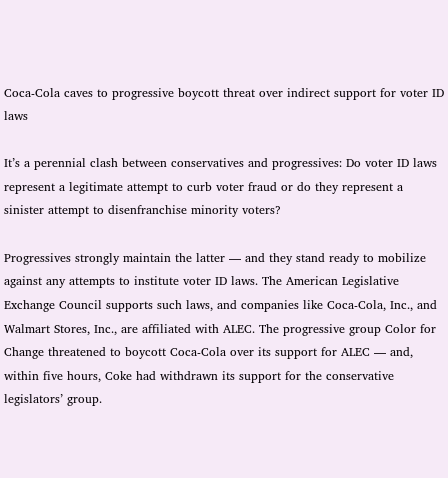Coca-Cola caves to progressive boycott threat over indirect support for voter ID laws

It’s a perennial clash between conservatives and progressives: Do voter ID laws represent a legitimate attempt to curb voter fraud or do they represent a sinister attempt to disenfranchise minority voters?

Progressives strongly maintain the latter — and they stand ready to mobilize against any attempts to institute voter ID laws. The American Legislative Exchange Council supports such laws, and companies like Coca-Cola, Inc., and Walmart Stores, Inc., are affiliated with ALEC. The progressive group Color for Change threatened to boycott Coca-Cola over its support for ALEC — and, within five hours, Coke had withdrawn its support for the conservative legislators’ group.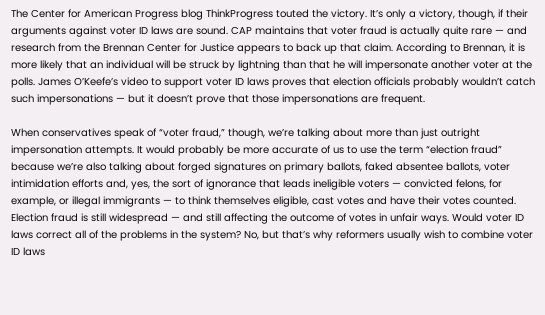The Center for American Progress blog ThinkProgress touted the victory. It’s only a victory, though, if their arguments against voter ID laws are sound. CAP maintains that voter fraud is actually quite rare — and research from the Brennan Center for Justice appears to back up that claim. According to Brennan, it is more likely that an individual will be struck by lightning than that he will impersonate another voter at the polls. James O’Keefe’s video to support voter ID laws proves that election officials probably wouldn’t catch such impersonations — but it doesn’t prove that those impersonations are frequent.

When conservatives speak of “voter fraud,” though, we’re talking about more than just outright impersonation attempts. It would probably be more accurate of us to use the term “election fraud” because we’re also talking about forged signatures on primary ballots, faked absentee ballots, voter intimidation efforts and, yes, the sort of ignorance that leads ineligible voters — convicted felons, for example, or illegal immigrants — to think themselves eligible, cast votes and have their votes counted. Election fraud is still widespread — and still affecting the outcome of votes in unfair ways. Would voter ID laws correct all of the problems in the system? No, but that’s why reformers usually wish to combine voter ID laws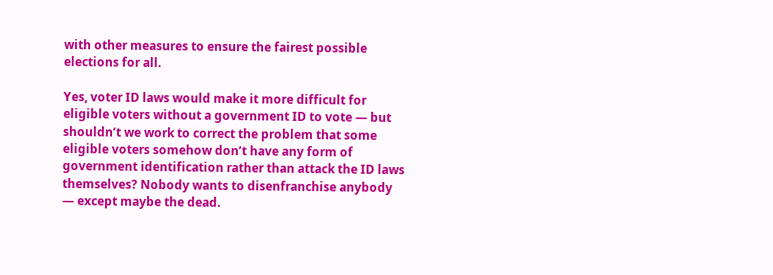with other measures to ensure the fairest possible elections for all.

Yes, voter ID laws would make it more difficult for eligible voters without a government ID to vote — but shouldn’t we work to correct the problem that some eligible voters somehow don’t have any form of government identification rather than attack the ID laws themselves? Nobody wants to disenfranchise anybody — except maybe the dead.